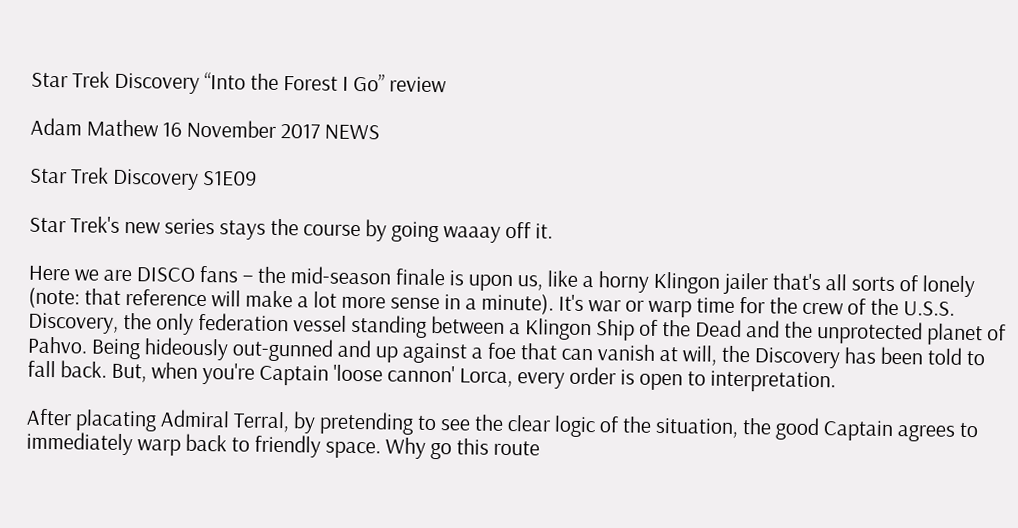Star Trek Discovery “Into the Forest I Go” review

Adam Mathew 16 November 2017 NEWS

Star Trek Discovery S1E09

Star Trek's new series stays the course by going waaay off it.

Here we are DISCO fans – the mid-season finale is upon us, like a horny Klingon jailer that's all sorts of lonely (note: that reference will make a lot more sense in a minute). It's war or warp time for the crew of the U.S.S. Discovery, the only federation vessel standing between a Klingon Ship of the Dead and the unprotected planet of Pahvo. Being hideously out-gunned and up against a foe that can vanish at will, the Discovery has been told to fall back. But, when you're Captain 'loose cannon' Lorca, every order is open to interpretation.

After placating Admiral Terral, by pretending to see the clear logic of the situation, the good Captain agrees to immediately warp back to friendly space. Why go this route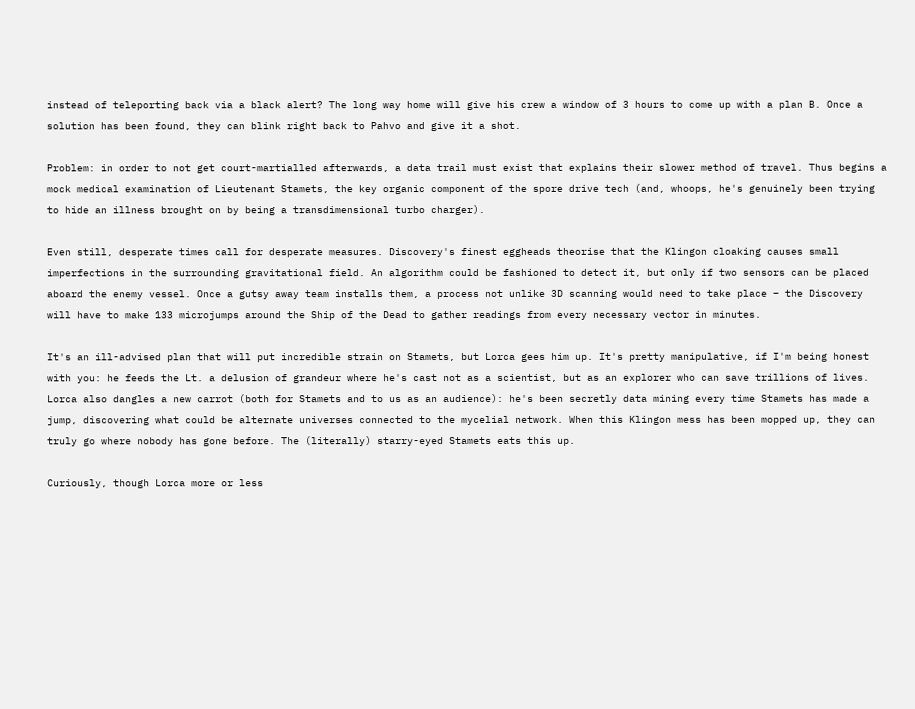instead of teleporting back via a black alert? The long way home will give his crew a window of 3 hours to come up with a plan B. Once a solution has been found, they can blink right back to Pahvo and give it a shot.

Problem: in order to not get court-martialled afterwards, a data trail must exist that explains their slower method of travel. Thus begins a mock medical examination of Lieutenant Stamets, the key organic component of the spore drive tech (and, whoops, he's genuinely been trying to hide an illness brought on by being a transdimensional turbo charger).

Even still, desperate times call for desperate measures. Discovery's finest eggheads theorise that the Klingon cloaking causes small imperfections in the surrounding gravitational field. An algorithm could be fashioned to detect it, but only if two sensors can be placed aboard the enemy vessel. Once a gutsy away team installs them, a process not unlike 3D scanning would need to take place – the Discovery will have to make 133 microjumps around the Ship of the Dead to gather readings from every necessary vector in minutes.

It's an ill-advised plan that will put incredible strain on Stamets, but Lorca gees him up. It's pretty manipulative, if I'm being honest with you: he feeds the Lt. a delusion of grandeur where he's cast not as a scientist, but as an explorer who can save trillions of lives. Lorca also dangles a new carrot (both for Stamets and to us as an audience): he's been secretly data mining every time Stamets has made a jump, discovering what could be alternate universes connected to the mycelial network. When this Klingon mess has been mopped up, they can truly go where nobody has gone before. The (literally) starry-eyed Stamets eats this up.

Curiously, though Lorca more or less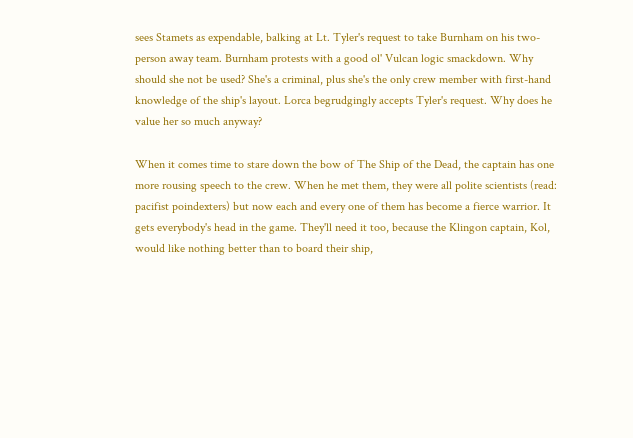sees Stamets as expendable, balking at Lt. Tyler's request to take Burnham on his two-person away team. Burnham protests with a good ol' Vulcan logic smackdown. Why should she not be used? She's a criminal, plus she's the only crew member with first-hand knowledge of the ship's layout. Lorca begrudgingly accepts Tyler's request. Why does he value her so much anyway?

When it comes time to stare down the bow of The Ship of the Dead, the captain has one more rousing speech to the crew. When he met them, they were all polite scientists (read: pacifist poindexters) but now each and every one of them has become a fierce warrior. It gets everybody's head in the game. They'll need it too, because the Klingon captain, Kol, would like nothing better than to board their ship,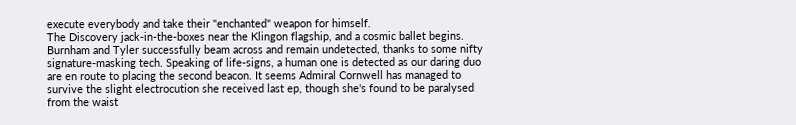execute everybody and take their "enchanted" weapon for himself.
The Discovery jack-in-the-boxes near the Klingon flagship, and a cosmic ballet begins. Burnham and Tyler successfully beam across and remain undetected, thanks to some nifty signature-masking tech. Speaking of life-signs, a human one is detected as our daring duo are en route to placing the second beacon. It seems Admiral Cornwell has managed to survive the slight electrocution she received last ep, though she's found to be paralysed from the waist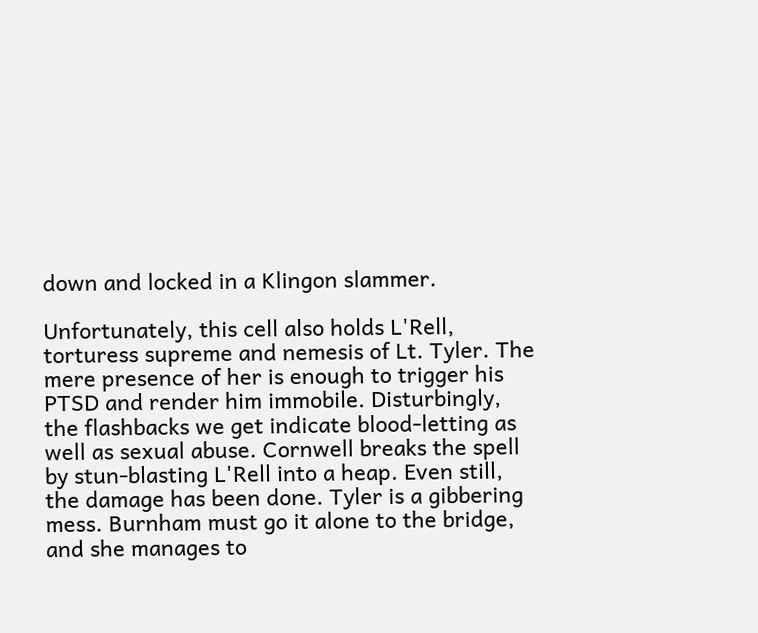down and locked in a Klingon slammer.

Unfortunately, this cell also holds L'Rell, torturess supreme and nemesis of Lt. Tyler. The mere presence of her is enough to trigger his PTSD and render him immobile. Disturbingly, the flashbacks we get indicate blood-letting as well as sexual abuse. Cornwell breaks the spell by stun-blasting L'Rell into a heap. Even still, the damage has been done. Tyler is a gibbering mess. Burnham must go it alone to the bridge, and she manages to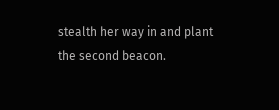stealth her way in and plant the second beacon.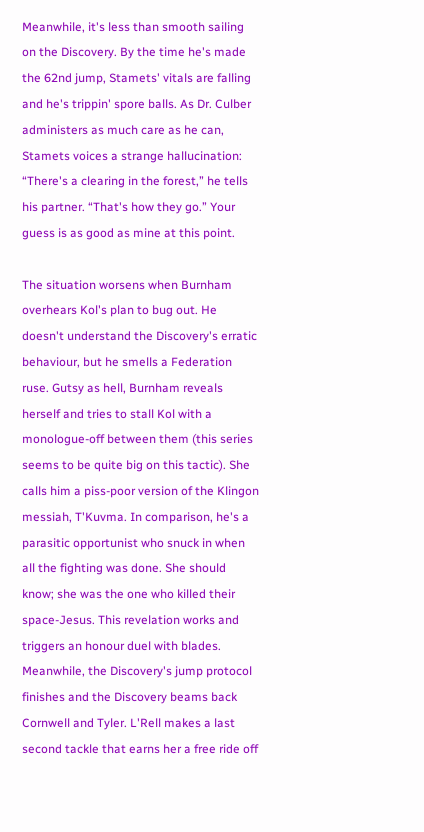Meanwhile, it's less than smooth sailing on the Discovery. By the time he's made the 62nd jump, Stamets' vitals are falling and he's trippin' spore balls. As Dr. Culber administers as much care as he can, Stamets voices a strange hallucination: “There's a clearing in the forest,” he tells his partner. “That's how they go.” Your guess is as good as mine at this point.

The situation worsens when Burnham overhears Kol's plan to bug out. He doesn't understand the Discovery's erratic behaviour, but he smells a Federation ruse. Gutsy as hell, Burnham reveals herself and tries to stall Kol with a monologue-off between them (this series seems to be quite big on this tactic). She calls him a piss-poor version of the Klingon messiah, T'Kuvma. In comparison, he's a parasitic opportunist who snuck in when all the fighting was done. She should know; she was the one who killed their space-Jesus. This revelation works and triggers an honour duel with blades.
Meanwhile, the Discovery's jump protocol finishes and the Discovery beams back Cornwell and Tyler. L'Rell makes a last second tackle that earns her a free ride off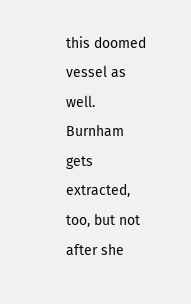this doomed vessel as well. Burnham gets extracted, too, but not after she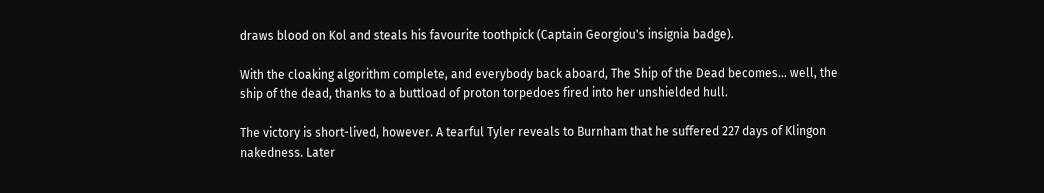draws blood on Kol and steals his favourite toothpick (Captain Georgiou's insignia badge).

With the cloaking algorithm complete, and everybody back aboard, The Ship of the Dead becomes... well, the ship of the dead, thanks to a buttload of proton torpedoes fired into her unshielded hull.

The victory is short-lived, however. A tearful Tyler reveals to Burnham that he suffered 227 days of Klingon nakedness. Later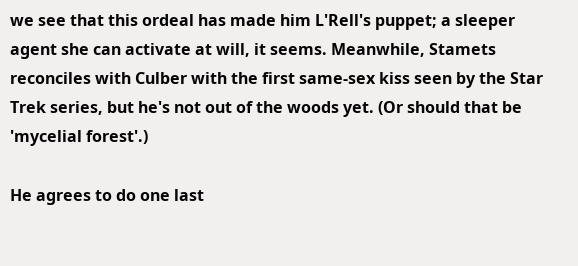we see that this ordeal has made him L'Rell's puppet; a sleeper agent she can activate at will, it seems. Meanwhile, Stamets reconciles with Culber with the first same-sex kiss seen by the Star Trek series, but he's not out of the woods yet. (Or should that be 'mycelial forest'.)

He agrees to do one last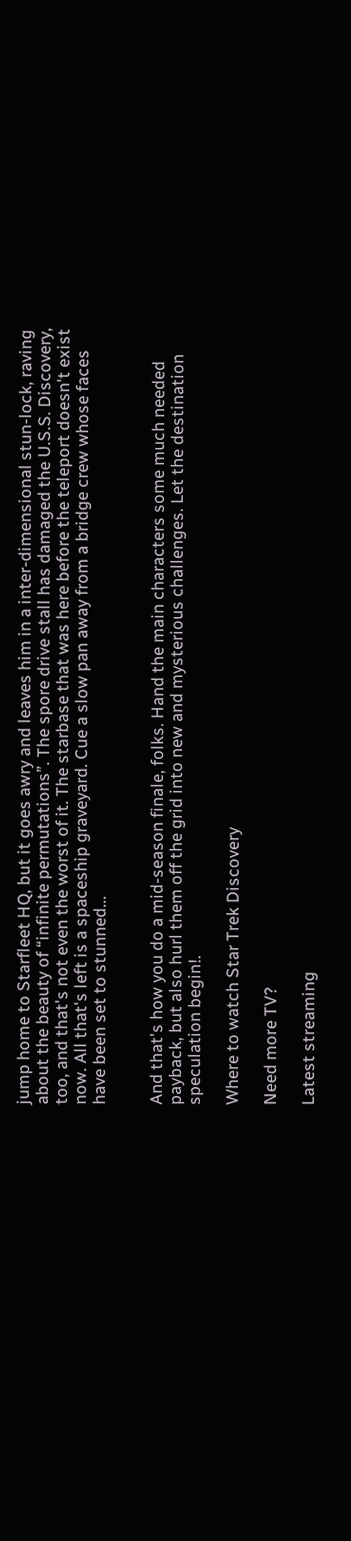jump home to Starfleet HQ, but it goes awry and leaves him in a inter-dimensional stun-lock, raving about the beauty of “infinite permutations”. The spore drive stall has damaged the U.S.S. Discovery, too, and that's not even the worst of it. The starbase that was here before the teleport doesn't exist now. All that's left is a spaceship graveyard. Cue a slow pan away from a bridge crew whose faces have been set to stunned...


And that's how you do a mid-season finale, folks. Hand the main characters some much needed payback, but also hurl them off the grid into new and mysterious challenges. Let the destination speculation begin!.

Where to watch Star Trek Discovery

Need more TV?

Latest streaming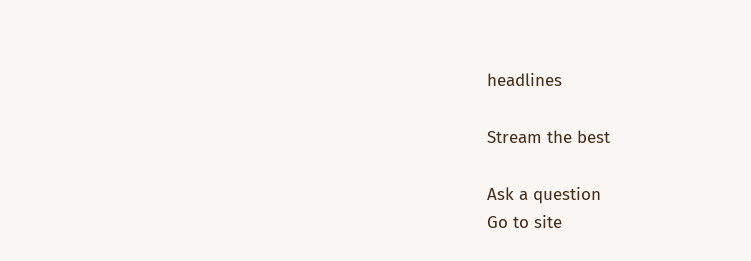headlines

Stream the best

Ask a question
Go to site